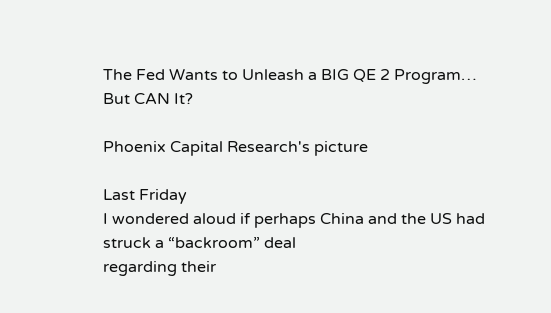The Fed Wants to Unleash a BIG QE 2 Program… But CAN It?

Phoenix Capital Research's picture

Last Friday
I wondered aloud if perhaps China and the US had struck a “backroom” deal
regarding their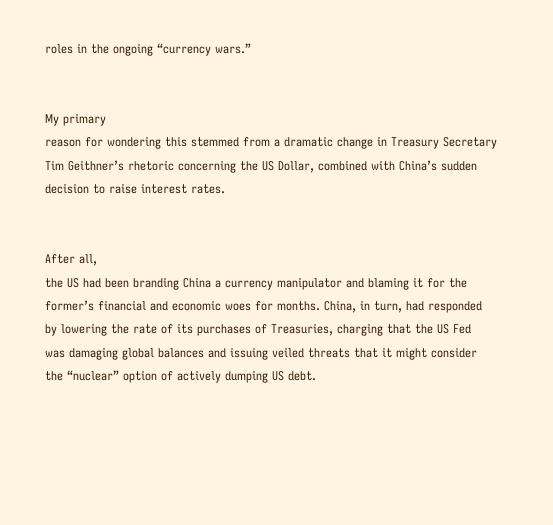roles in the ongoing “currency wars.”


My primary
reason for wondering this stemmed from a dramatic change in Treasury Secretary
Tim Geithner’s rhetoric concerning the US Dollar, combined with China’s sudden
decision to raise interest rates.


After all,
the US had been branding China a currency manipulator and blaming it for the
former’s financial and economic woes for months. China, in turn, had responded
by lowering the rate of its purchases of Treasuries, charging that the US Fed
was damaging global balances and issuing veiled threats that it might consider
the “nuclear” option of actively dumping US debt.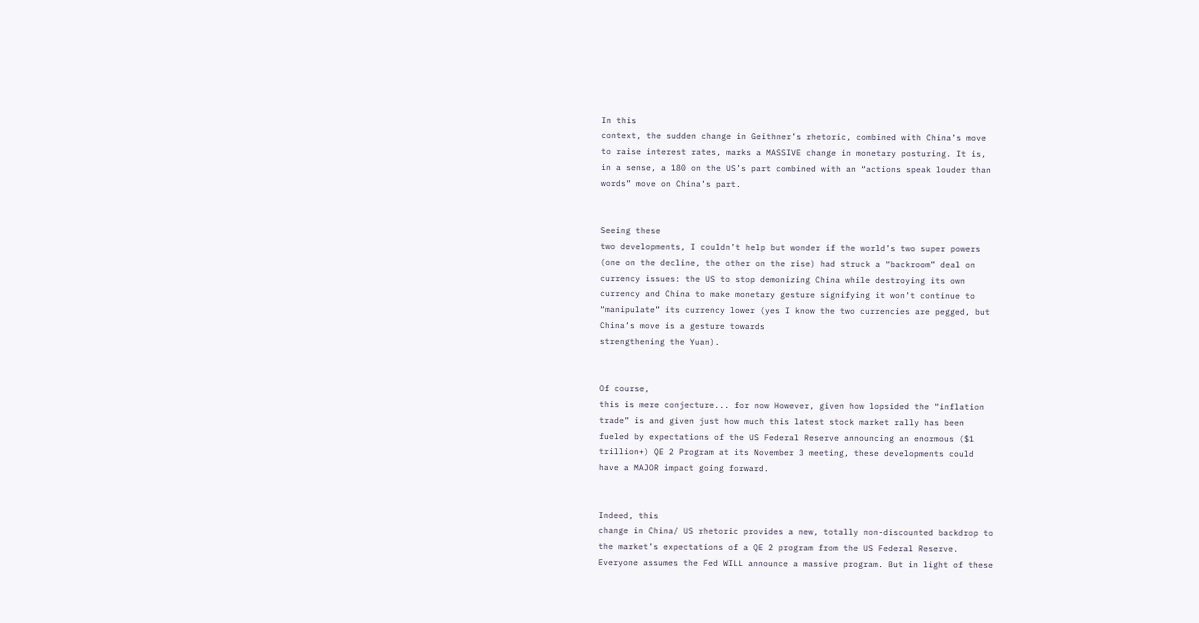In this
context, the sudden change in Geithner’s rhetoric, combined with China’s move
to raise interest rates, marks a MASSIVE change in monetary posturing. It is,
in a sense, a 180 on the US’s part combined with an “actions speak louder than
words” move on China’s part.


Seeing these
two developments, I couldn’t help but wonder if the world’s two super powers
(one on the decline, the other on the rise) had struck a “backroom” deal on
currency issues: the US to stop demonizing China while destroying its own
currency and China to make monetary gesture signifying it won’t continue to
“manipulate” its currency lower (yes I know the two currencies are pegged, but
China’s move is a gesture towards
strengthening the Yuan).


Of course,
this is mere conjecture... for now However, given how lopsided the “inflation
trade” is and given just how much this latest stock market rally has been
fueled by expectations of the US Federal Reserve announcing an enormous ($1
trillion+) QE 2 Program at its November 3 meeting, these developments could
have a MAJOR impact going forward.


Indeed, this
change in China/ US rhetoric provides a new, totally non-discounted backdrop to
the market’s expectations of a QE 2 program from the US Federal Reserve.
Everyone assumes the Fed WILL announce a massive program. But in light of these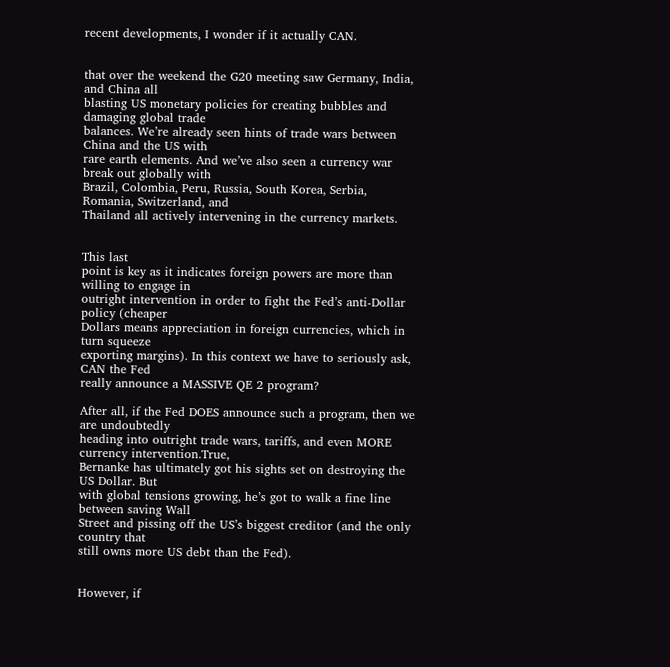recent developments, I wonder if it actually CAN.


that over the weekend the G20 meeting saw Germany, India, and China all
blasting US monetary policies for creating bubbles and damaging global trade
balances. We’re already seen hints of trade wars between China and the US with
rare earth elements. And we’ve also seen a currency war break out globally with
Brazil, Colombia, Peru, Russia, South Korea, Serbia, Romania, Switzerland, and
Thailand all actively intervening in the currency markets.


This last
point is key as it indicates foreign powers are more than willing to engage in
outright intervention in order to fight the Fed’s anti-Dollar policy (cheaper
Dollars means appreciation in foreign currencies, which in turn squeeze
exporting margins). In this context we have to seriously ask, CAN the Fed
really announce a MASSIVE QE 2 program?

After all, if the Fed DOES announce such a program, then we are undoubtedly
heading into outright trade wars, tariffs, and even MORE currency intervention.True,
Bernanke has ultimately got his sights set on destroying the US Dollar. But
with global tensions growing, he’s got to walk a fine line between saving Wall
Street and pissing off the US’s biggest creditor (and the only country that
still owns more US debt than the Fed).


However, if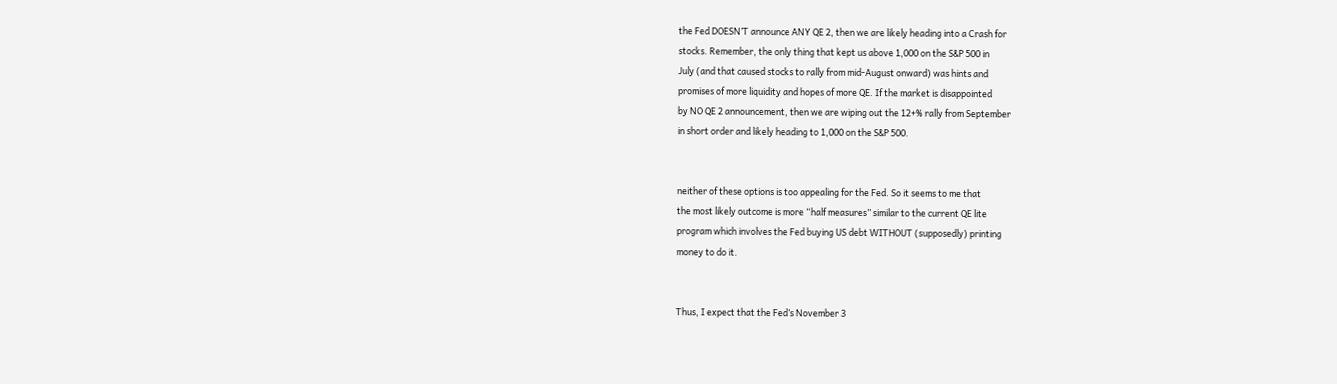the Fed DOESN’T announce ANY QE 2, then we are likely heading into a Crash for
stocks. Remember, the only thing that kept us above 1,000 on the S&P 500 in
July (and that caused stocks to rally from mid-August onward) was hints and
promises of more liquidity and hopes of more QE. If the market is disappointed
by NO QE 2 announcement, then we are wiping out the 12+% rally from September
in short order and likely heading to 1,000 on the S&P 500.


neither of these options is too appealing for the Fed. So it seems to me that
the most likely outcome is more “half measures” similar to the current QE lite
program which involves the Fed buying US debt WITHOUT (supposedly) printing
money to do it.


Thus, I expect that the Fed’s November 3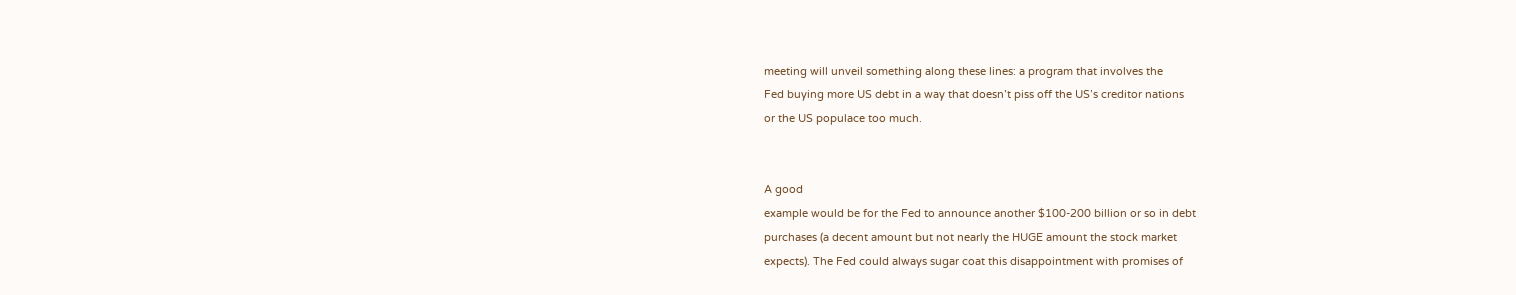meeting will unveil something along these lines: a program that involves the
Fed buying more US debt in a way that doesn’t piss off the US’s creditor nations
or the US populace too much.


A good
example would be for the Fed to announce another $100-200 billion or so in debt
purchases (a decent amount but not nearly the HUGE amount the stock market
expects). The Fed could always sugar coat this disappointment with promises of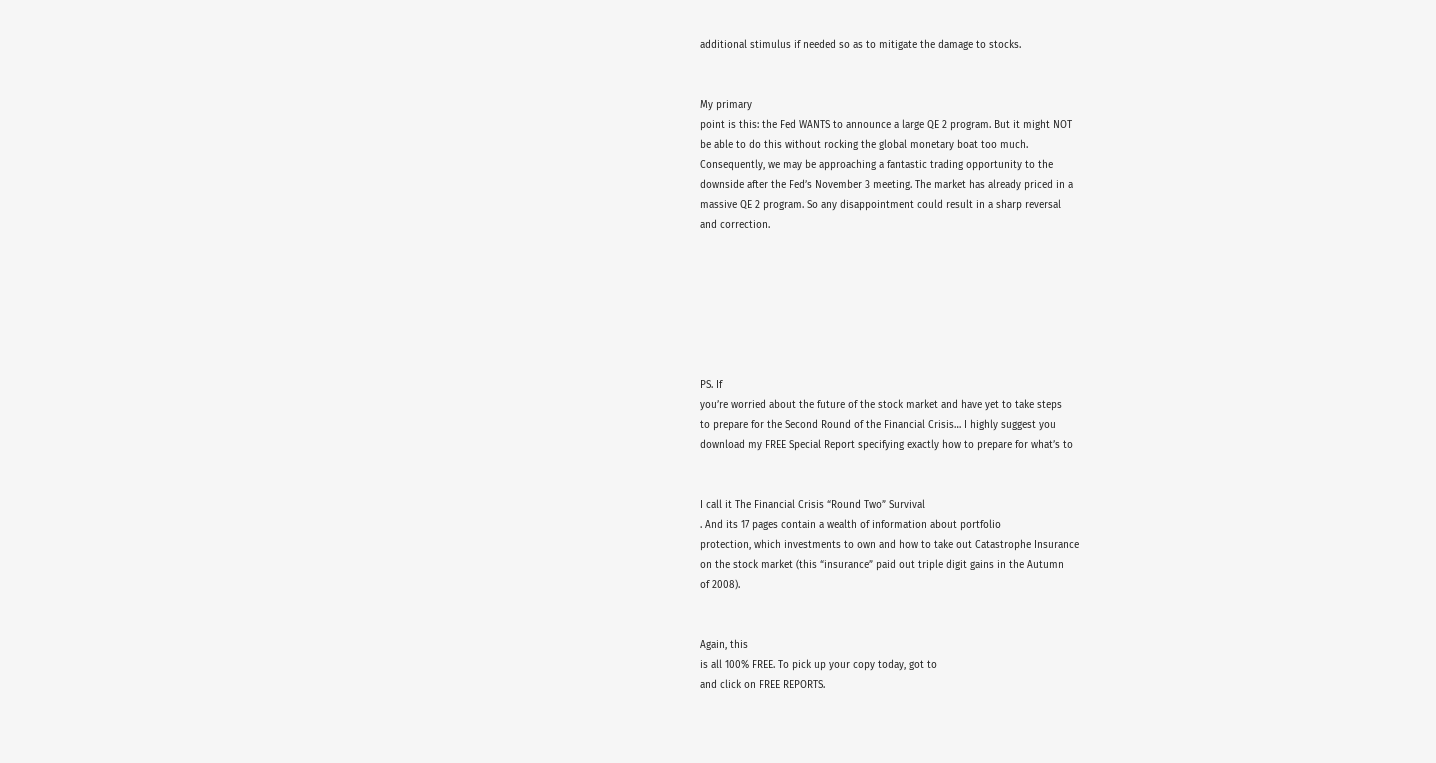additional stimulus if needed so as to mitigate the damage to stocks.


My primary
point is this: the Fed WANTS to announce a large QE 2 program. But it might NOT
be able to do this without rocking the global monetary boat too much.
Consequently, we may be approaching a fantastic trading opportunity to the
downside after the Fed’s November 3 meeting. The market has already priced in a
massive QE 2 program. So any disappointment could result in a sharp reversal
and correction.







PS. If
you’re worried about the future of the stock market and have yet to take steps
to prepare for the Second Round of the Financial Crisis… I highly suggest you
download my FREE Special Report specifying exactly how to prepare for what’s to


I call it The Financial Crisis “Round Two” Survival
. And its 17 pages contain a wealth of information about portfolio
protection, which investments to own and how to take out Catastrophe Insurance
on the stock market (this “insurance” paid out triple digit gains in the Autumn
of 2008).


Again, this
is all 100% FREE. To pick up your copy today, got to
and click on FREE REPORTS.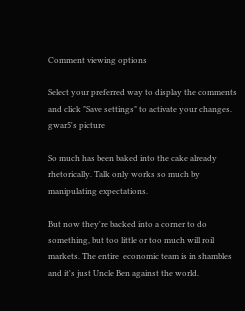Comment viewing options

Select your preferred way to display the comments and click "Save settings" to activate your changes.
gwar5's picture

So much has been baked into the cake already rhetorically. Talk only works so much by manipulating expectations.

But now they're backed into a corner to do something, but too little or too much will roil markets. The entire  economic team is in shambles and it's just Uncle Ben against the world.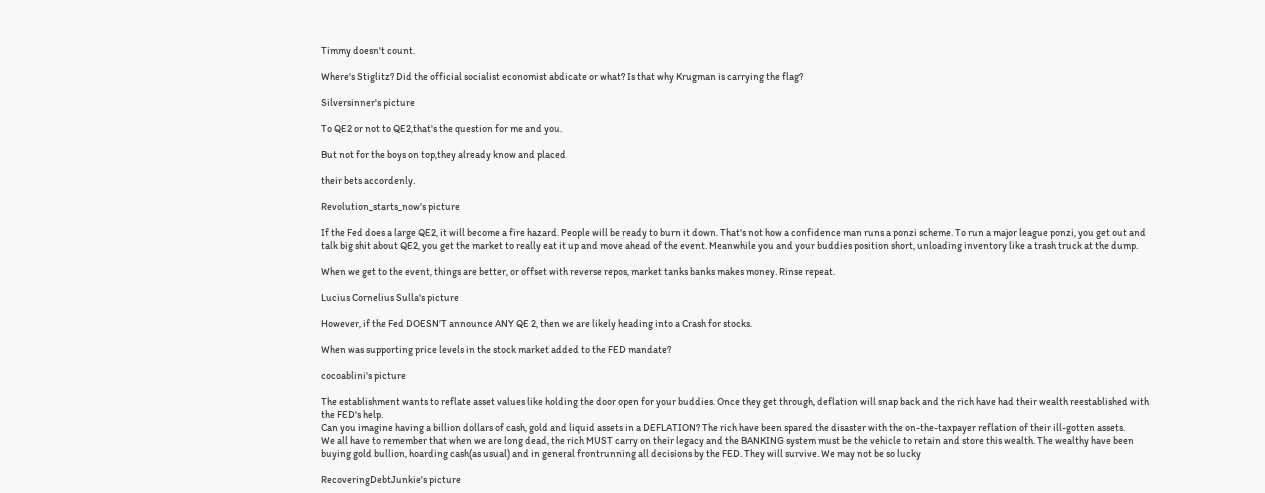Timmy doesn't count.

Where's Stiglitz? Did the official socialist economist abdicate or what? Is that why Krugman is carrying the flag?

Silversinner's picture

To QE2 or not to QE2,that's the question for me and you.

But not for the boys on top,they already know and placed

their bets accordenly.

Revolution_starts_now's picture

If the Fed does a large QE2, it will become a fire hazard. People will be ready to burn it down. That's not how a confidence man runs a ponzi scheme. To run a major league ponzi, you get out and talk big shit about QE2, you get the market to really eat it up and move ahead of the event. Meanwhile you and your buddies position short, unloading inventory like a trash truck at the dump.

When we get to the event, things are better, or offset with reverse repos, market tanks banks makes money. Rinse repeat.

Lucius Cornelius Sulla's picture

However, if the Fed DOESN’T announce ANY QE 2, then we are likely heading into a Crash for stocks.

When was supporting price levels in the stock market added to the FED mandate?

cocoablini's picture

The establishment wants to reflate asset values like holding the door open for your buddies. Once they get through, deflation will snap back and the rich have had their wealth reestablished with the FED's help.
Can you imagine having a billion dollars of cash, gold and liquid assets in a DEFLATION? The rich have been spared the disaster with the on-the-taxpayer reflation of their ill-gotten assets.
We all have to remember that when we are long dead, the rich MUST carry on their legacy and the BANKING system must be the vehicle to retain and store this wealth. The wealthy have been buying gold bullion, hoarding cash(as usual) and in general frontrunning all decisions by the FED. They will survive. We may not be so lucky

RecoveringDebtJunkie's picture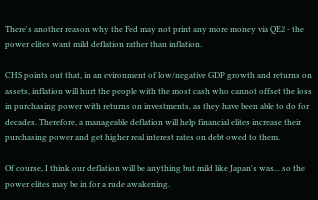There's another reason why the Fed may not print any more money via QE2 - the power elites want mild deflation rather than inflation.

CHS points out that, in an evironment of low/negative GDP growth and returns on assets, inflation will hurt the people with the most cash who cannot offset the loss in purchasing power with returns on investments, as they have been able to do for decades. Therefore, a manageable deflation will help financial elites increase their purchasing power and get higher real interest rates on debt owed to them.

Of course, I think our deflation will be anything but mild like Japan's was... so the power elites may be in for a rude awakening.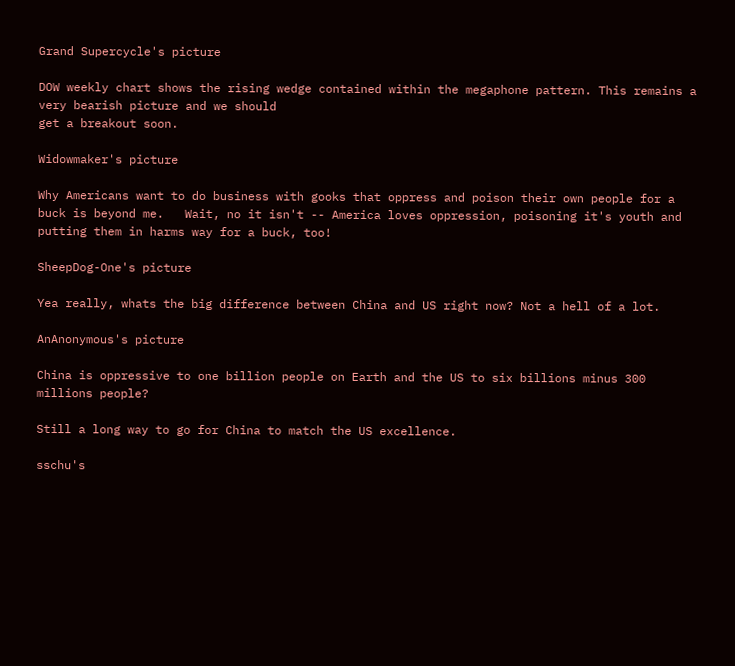Grand Supercycle's picture

DOW weekly chart shows the rising wedge contained within the megaphone pattern. This remains a very bearish picture and we should
get a breakout soon.

Widowmaker's picture

Why Americans want to do business with gooks that oppress and poison their own people for a buck is beyond me.   Wait, no it isn't -- America loves oppression, poisoning it's youth and putting them in harms way for a buck, too!

SheepDog-One's picture

Yea really, whats the big difference between China and US right now? Not a hell of a lot.

AnAnonymous's picture

China is oppressive to one billion people on Earth and the US to six billions minus 300 millions people?

Still a long way to go for China to match the US excellence.

sschu's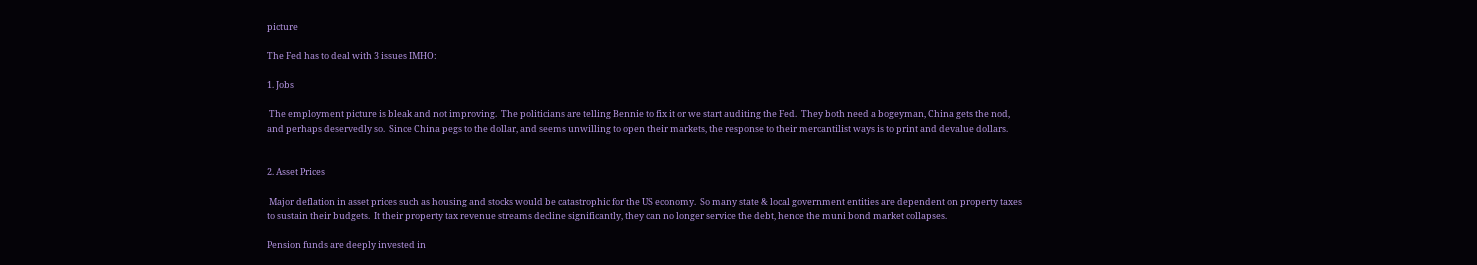picture

The Fed has to deal with 3 issues IMHO:

1. Jobs

 The employment picture is bleak and not improving.  The politicians are telling Bennie to fix it or we start auditing the Fed.  They both need a bogeyman, China gets the nod, and perhaps deservedly so.  Since China pegs to the dollar, and seems unwilling to open their markets, the response to their mercantilist ways is to print and devalue dollars.


2. Asset Prices

 Major deflation in asset prices such as housing and stocks would be catastrophic for the US economy.  So many state & local government entities are dependent on property taxes to sustain their budgets.  It their property tax revenue streams decline significantly, they can no longer service the debt, hence the muni bond market collapses.

Pension funds are deeply invested in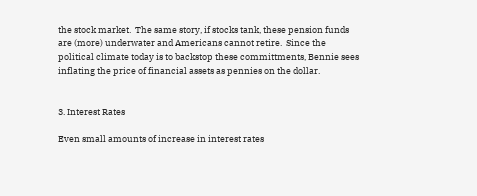the stock market.  The same story, if stocks tank, these pension funds are (more) underwater and Americans cannot retire.  Since the political climate today is to backstop these committments, Bennie sees inflating the price of financial assets as pennies on the dollar.


3. Interest Rates

Even small amounts of increase in interest rates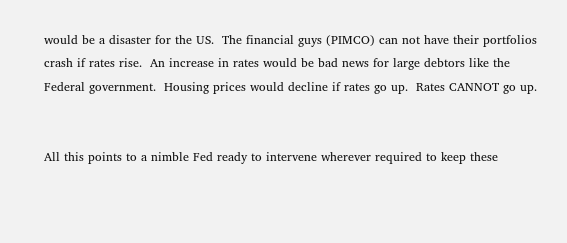would be a disaster for the US.  The financial guys (PIMCO) can not have their portfolios crash if rates rise.  An increase in rates would be bad news for large debtors like the Federal government.  Housing prices would decline if rates go up.  Rates CANNOT go up.


All this points to a nimble Fed ready to intervene wherever required to keep these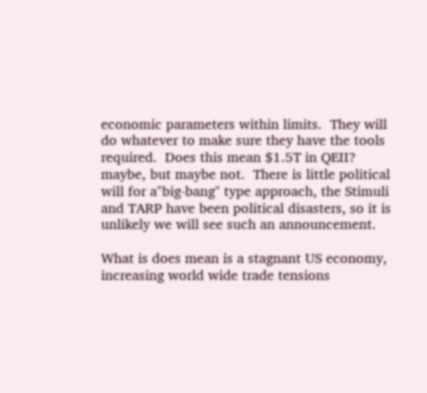economic parameters within limits.  They will do whatever to make sure they have the tools required.  Does this mean $1.5T in QEII?  maybe, but maybe not.  There is little political will for a"big-bang" type approach, the Stimuli and TARP have been political disasters, so it is unlikely we will see such an announcement.

What is does mean is a stagnant US economy, increasing world wide trade tensions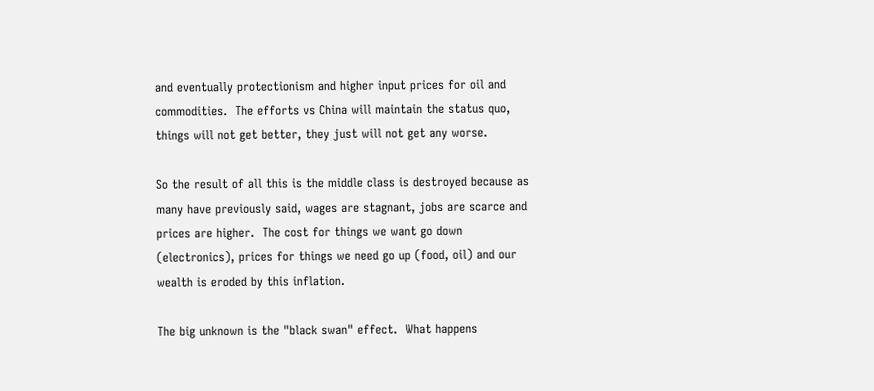and eventually protectionism and higher input prices for oil and commodities.  The efforts vs China will maintain the status quo, things will not get better, they just will not get any worse.

So the result of all this is the middle class is destroyed because as many have previously said, wages are stagnant, jobs are scarce and prices are higher.  The cost for things we want go down (electronics), prices for things we need go up (food, oil) and our wealth is eroded by this inflation.

The big unknown is the "black swan" effect.  What happens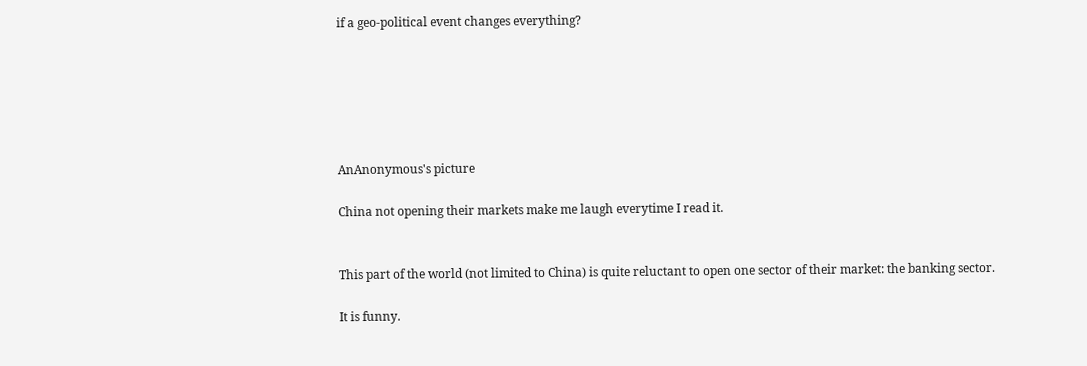if a geo-political event changes everything?






AnAnonymous's picture

China not opening their markets make me laugh everytime I read it.


This part of the world (not limited to China) is quite reluctant to open one sector of their market: the banking sector.

It is funny.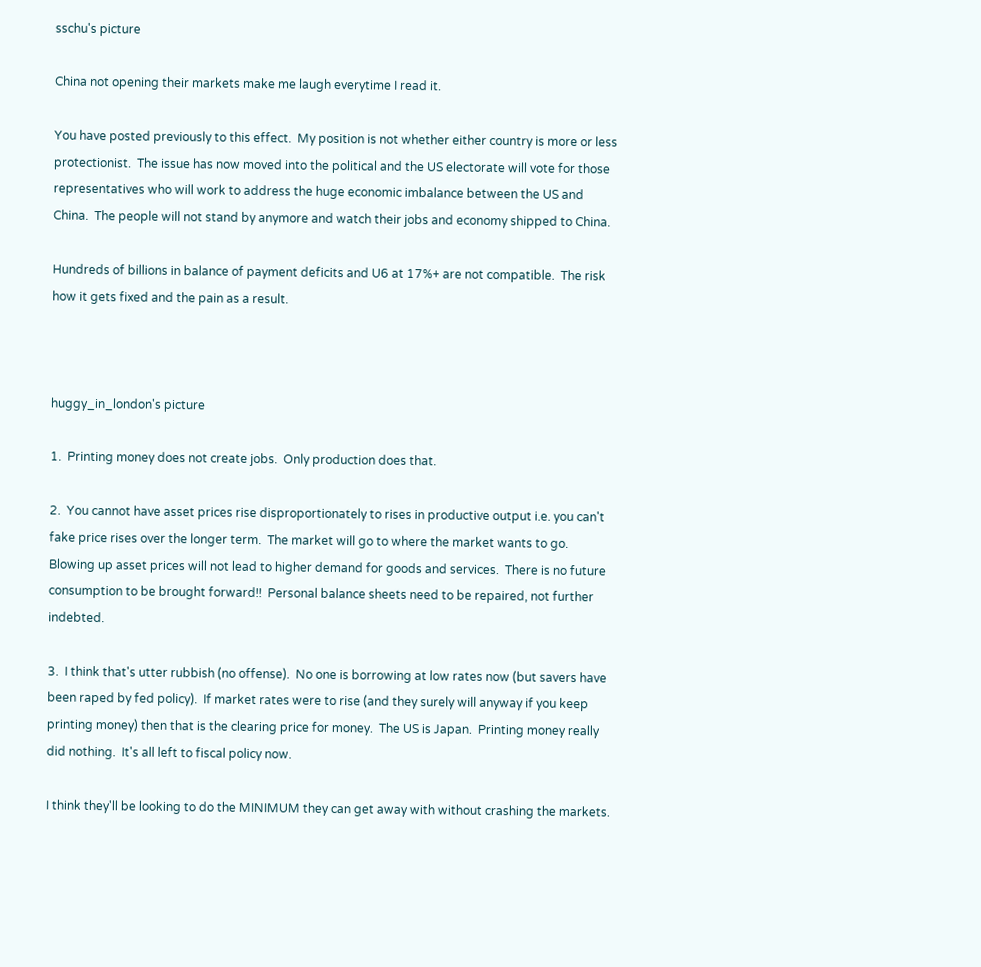sschu's picture

China not opening their markets make me laugh everytime I read it.

You have posted previously to this effect.  My position is not whether either country is more or less protectionist.  The issue has now moved into the political and the US electorate will vote for those representatives who will work to address the huge economic imbalance between the US and China.  The people will not stand by anymore and watch their jobs and economy shipped to China.

Hundreds of billions in balance of payment deficits and U6 at 17%+ are not compatible.  The risk how it gets fixed and the pain as a result.



huggy_in_london's picture

1.  Printing money does not create jobs.  Only production does that.

2.  You cannot have asset prices rise disproportionately to rises in productive output i.e. you can't fake price rises over the longer term.  The market will go to where the market wants to go.  Blowing up asset prices will not lead to higher demand for goods and services.  There is no future consumption to be brought forward!!  Personal balance sheets need to be repaired, not further indebted.

3.  I think that's utter rubbish (no offense).  No one is borrowing at low rates now (but savers have been raped by fed policy).  If market rates were to rise (and they surely will anyway if you keep printing money) then that is the clearing price for money.  The US is Japan.  Printing money really did nothing.  It's all left to fiscal policy now.

I think they'll be looking to do the MINIMUM they can get away with without crashing the markets.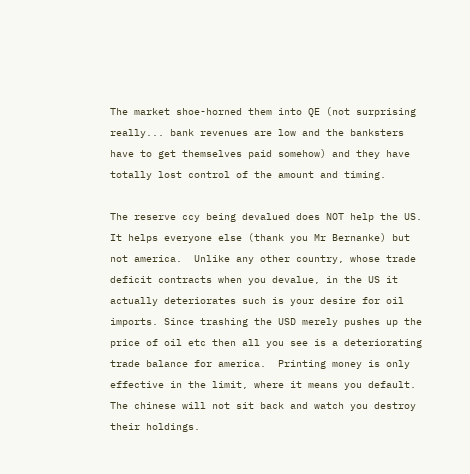The market shoe-horned them into QE (not surprising really... bank revenues are low and the banksters have to get themselves paid somehow) and they have totally lost control of the amount and timing.

The reserve ccy being devalued does NOT help the US.  It helps everyone else (thank you Mr Bernanke) but not america.  Unlike any other country, whose trade deficit contracts when you devalue, in the US it actually deteriorates such is your desire for oil imports. Since trashing the USD merely pushes up the price of oil etc then all you see is a deteriorating trade balance for america.  Printing money is only effective in the limit, where it means you default.  The chinese will not sit back and watch you destroy their holdings.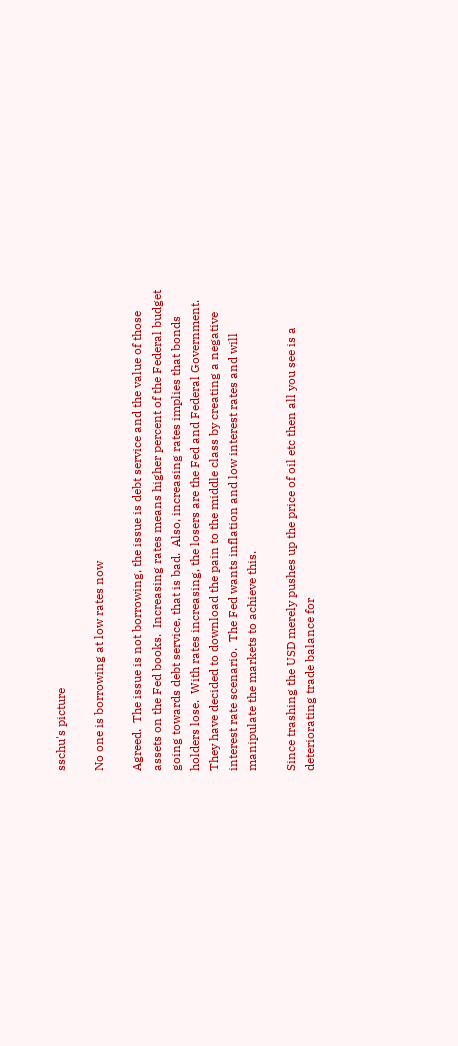sschu's picture

No one is borrowing at low rates now

Agreed.  The issue is not borrowing, the issue is debt service and the value of those assets on the Fed books.  Increasing rates means higher percent of the Federal budget going towards debt service, that is bad.  Also, increasing rates implies that bonds holders lose.  With rates increasing, the losers are the Fed and Federal Government.  They have decided to download the pain to the middle class by creating a negative interest rate scenario.  The Fed wants inflation and low interest rates and will manipulate the markets to achieve this.

Since trashing the USD merely pushes up the price of oil etc then all you see is a deteriorating trade balance for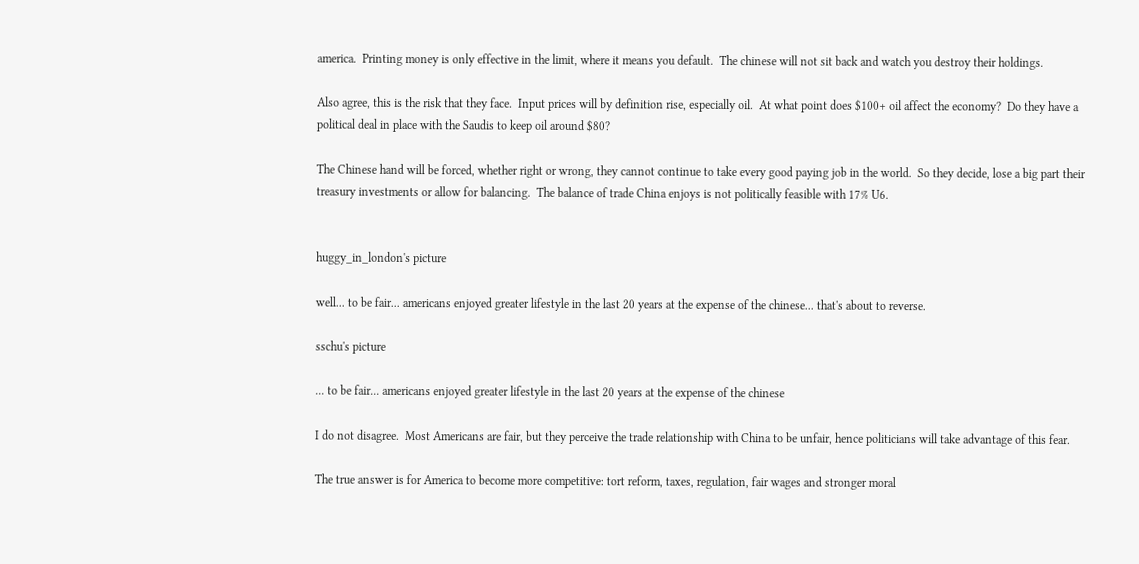america.  Printing money is only effective in the limit, where it means you default.  The chinese will not sit back and watch you destroy their holdings.

Also agree, this is the risk that they face.  Input prices will by definition rise, especially oil.  At what point does $100+ oil affect the economy?  Do they have a political deal in place with the Saudis to keep oil around $80?

The Chinese hand will be forced, whether right or wrong, they cannot continue to take every good paying job in the world.  So they decide, lose a big part their treasury investments or allow for balancing.  The balance of trade China enjoys is not politically feasible with 17% U6.


huggy_in_london's picture

well... to be fair... americans enjoyed greater lifestyle in the last 20 years at the expense of the chinese... that's about to reverse.

sschu's picture

... to be fair... americans enjoyed greater lifestyle in the last 20 years at the expense of the chinese

I do not disagree.  Most Americans are fair, but they perceive the trade relationship with China to be unfair, hence politicians will take advantage of this fear.

The true answer is for America to become more competitive: tort reform, taxes, regulation, fair wages and stronger moral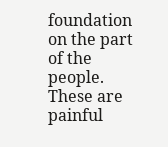foundation on the part of the people.  These are painful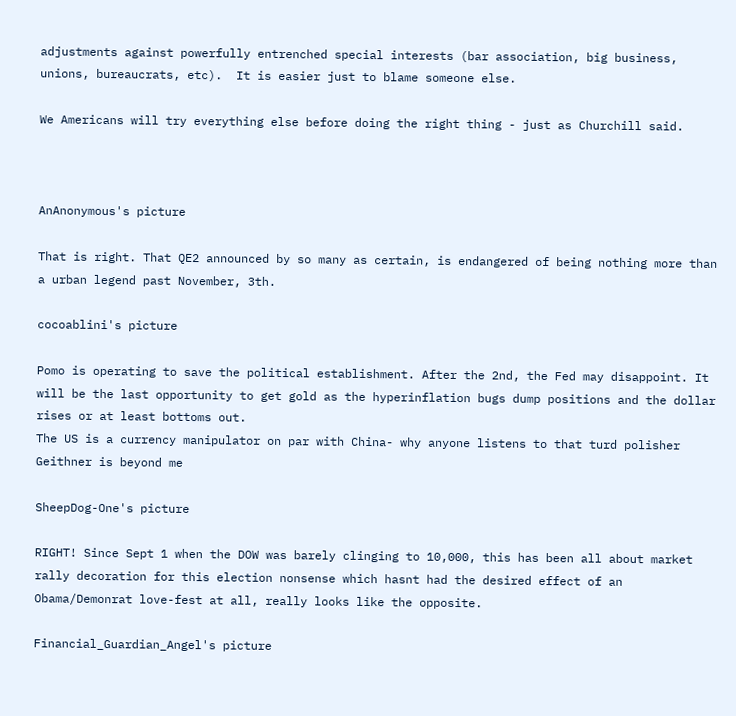adjustments against powerfully entrenched special interests (bar association, big business, unions, bureaucrats, etc).  It is easier just to blame someone else.

We Americans will try everything else before doing the right thing - just as Churchill said.



AnAnonymous's picture

That is right. That QE2 announced by so many as certain, is endangered of being nothing more than a urban legend past November, 3th.

cocoablini's picture

Pomo is operating to save the political establishment. After the 2nd, the Fed may disappoint. It will be the last opportunity to get gold as the hyperinflation bugs dump positions and the dollar rises or at least bottoms out.
The US is a currency manipulator on par with China- why anyone listens to that turd polisher Geithner is beyond me

SheepDog-One's picture

RIGHT! Since Sept 1 when the DOW was barely clinging to 10,000, this has been all about market rally decoration for this election nonsense which hasnt had the desired effect of an Obama/Demonrat love-fest at all, really looks like the opposite.

Financial_Guardian_Angel's picture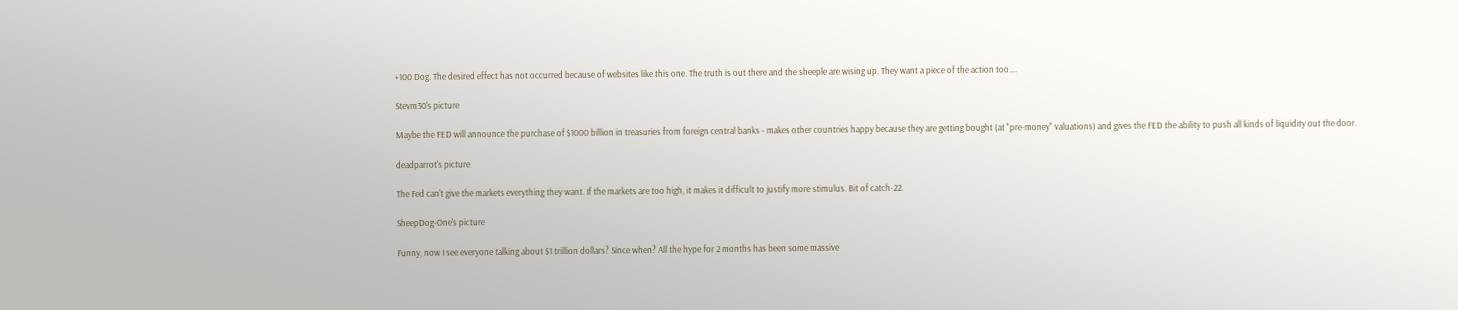+100 Dog. The desired effect has not occurred because of websites like this one. The truth is out there and the sheeple are wising up. They want a piece of the action too....

Stevm30's picture

Maybe the FED will announce the purchase of $1000 billion in treasuries from foreign central banks - makes other countries happy because they are getting bought (at "pre-money" valuations) and gives the FED the ability to push all kinds of liquidity out the door.

deadparrot's picture

The Fed can't give the markets everything they want. If the markets are too high, it makes it difficult to justify more stimulus. Bit of catch-22.

SheepDog-One's picture

Funny, now I see everyone talking about $1 trillion dollars? Since when? All the hype for 2 months has been some massive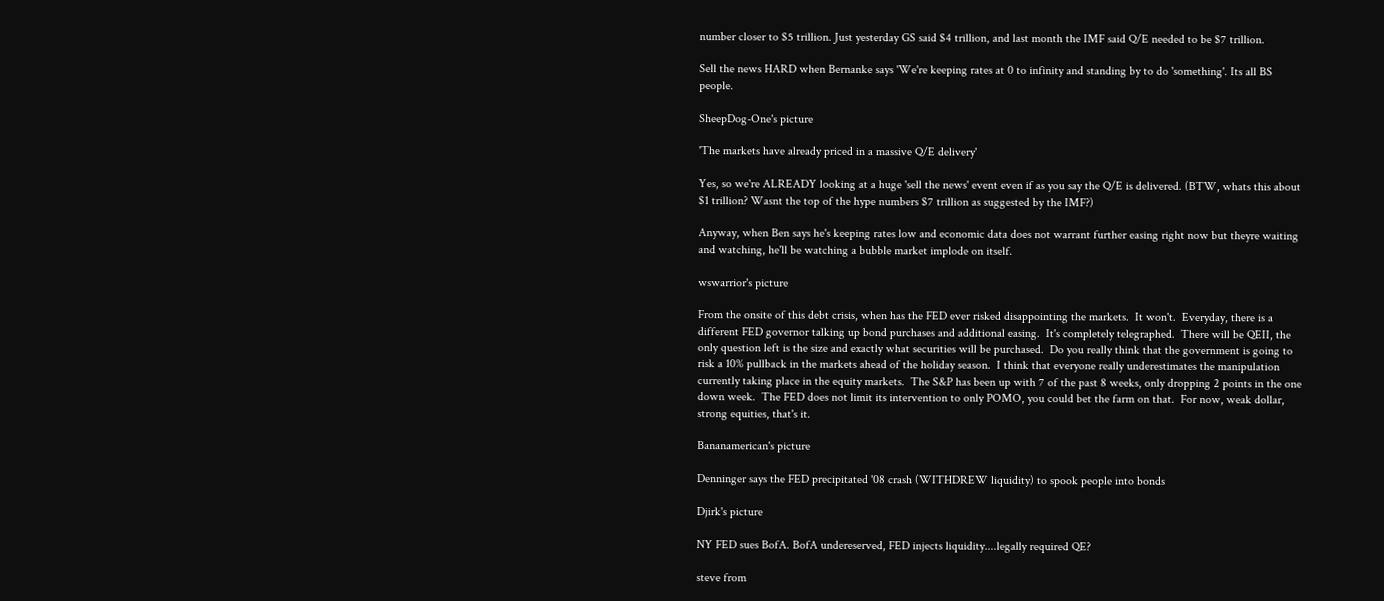number closer to $5 trillion. Just yesterday GS said $4 trillion, and last month the IMF said Q/E needed to be $7 trillion.

Sell the news HARD when Bernanke says 'We're keeping rates at 0 to infinity and standing by to do 'something'. Its all BS people.

SheepDog-One's picture

'The markets have already priced in a massive Q/E delivery'

Yes, so we're ALREADY looking at a huge 'sell the news' event even if as you say the Q/E is delivered. (BTW, whats this about $1 trillion? Wasnt the top of the hype numbers $7 trillion as suggested by the IMF?)

Anyway, when Ben says he's keeping rates low and economic data does not warrant further easing right now but theyre waiting and watching, he'll be watching a bubble market implode on itself.

wswarrior's picture

From the onsite of this debt crisis, when has the FED ever risked disappointing the markets.  It won't.  Everyday, there is a different FED governor talking up bond purchases and additional easing.  It's completely telegraphed.  There will be QEII, the only question left is the size and exactly what securities will be purchased.  Do you really think that the government is going to risk a 10% pullback in the markets ahead of the holiday season.  I think that everyone really underestimates the manipulation currently taking place in the equity markets.  The S&P has been up with 7 of the past 8 weeks, only dropping 2 points in the one down week.  The FED does not limit its intervention to only POMO, you could bet the farm on that.  For now, weak dollar, strong equities, that's it.

Bananamerican's picture

Denninger says the FED precipitated '08 crash (WITHDREW liquidity) to spook people into bonds

Djirk's picture

NY FED sues BofA. BofA undereserved, FED injects liquidity....legally required QE?

steve from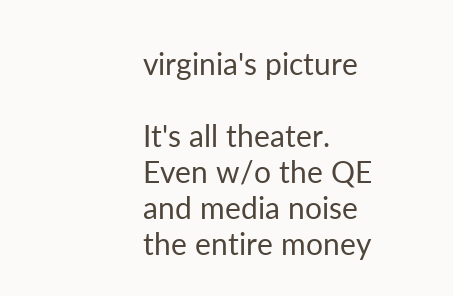virginia's picture

It's all theater. Even w/o the QE and media noise the entire money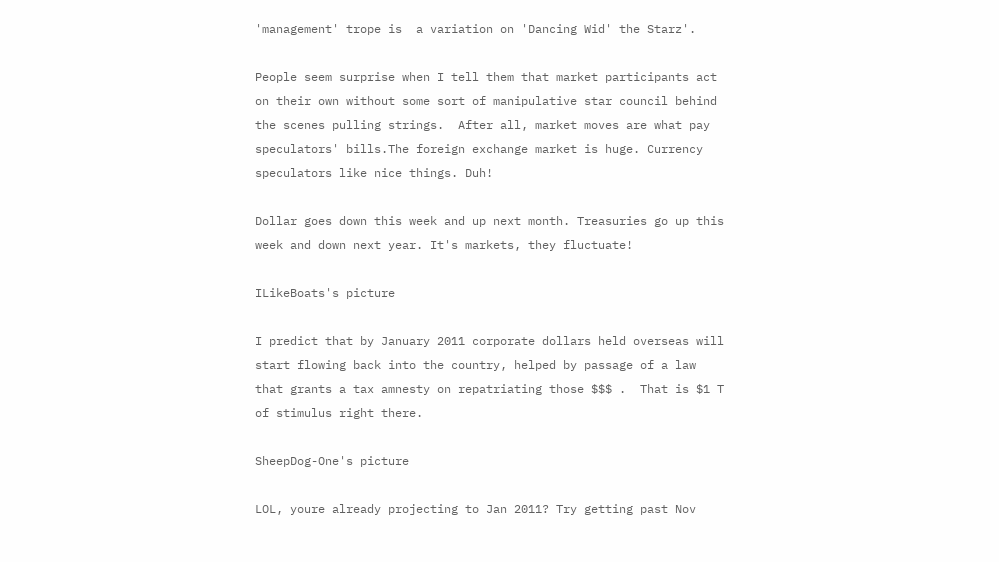'management' trope is  a variation on 'Dancing Wid' the Starz'.

People seem surprise when I tell them that market participants act on their own without some sort of manipulative star council behind the scenes pulling strings.  After all, market moves are what pay speculators' bills.The foreign exchange market is huge. Currency speculators like nice things. Duh!

Dollar goes down this week and up next month. Treasuries go up this week and down next year. It's markets, they fluctuate!

ILikeBoats's picture

I predict that by January 2011 corporate dollars held overseas will start flowing back into the country, helped by passage of a law that grants a tax amnesty on repatriating those $$$ .  That is $1 T of stimulus right there.

SheepDog-One's picture

LOL, youre already projecting to Jan 2011? Try getting past Nov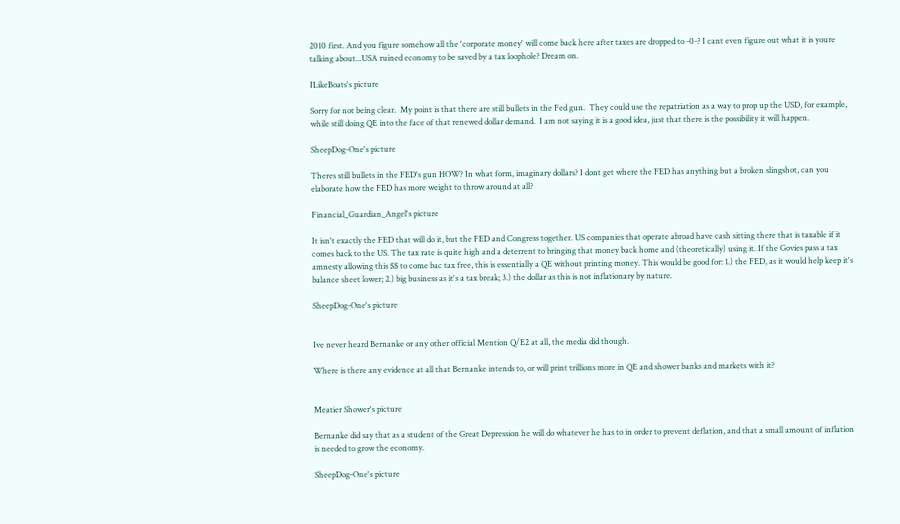2010 first. And you figure somehow all the 'corporate money' will come back here after taxes are dropped to -0-? I cant even figure out what it is youre talking about...USA ruined economy to be saved by a tax loophole? Dream on.

ILikeBoats's picture

Sorry for not being clear.  My point is that there are still bullets in the Fed gun.  They could use the repatriation as a way to prop up the USD, for example, while still doing QE into the face of that renewed dollar demand.  I am not saying it is a good idea, just that there is the possibility it will happen.

SheepDog-One's picture

Theres still bullets in the FED's gun HOW? In what form, imaginary dollars? I dont get where the FED has anything but a broken slingshot, can you elaborate how the FED has more weight to throw around at all?

Financial_Guardian_Angel's picture

It isn't exactly the FED that will do it, but the FED and Congress together. US companies that operate abroad have cash sitting there that is taxable if it comes back to the US. The tax rate is quite high and a deterrent to bringing that money back home and (theoretically) using it. If the Govies pass a tax amnesty allowing this $$ to come bac tax free, this is essentially a QE without printing money. This would be good for: 1.) the FED, as it would help keep it's balance sheet lower; 2.) big business as it's a tax break; 3.) the dollar as this is not inflationary by nature.

SheepDog-One's picture


Ive never heard Bernanke or any other official Mention Q/E2 at all, the media did though.

Where is there any evidence at all that Bernanke intends to, or will print trillions more in QE and shower banks and markets with it?


Meatier Shower's picture

Bernanke did say that as a student of the Great Depression he will do whatever he has to in order to prevent deflation, and that a small amount of inflation is needed to grow the economy.

SheepDog-One's picture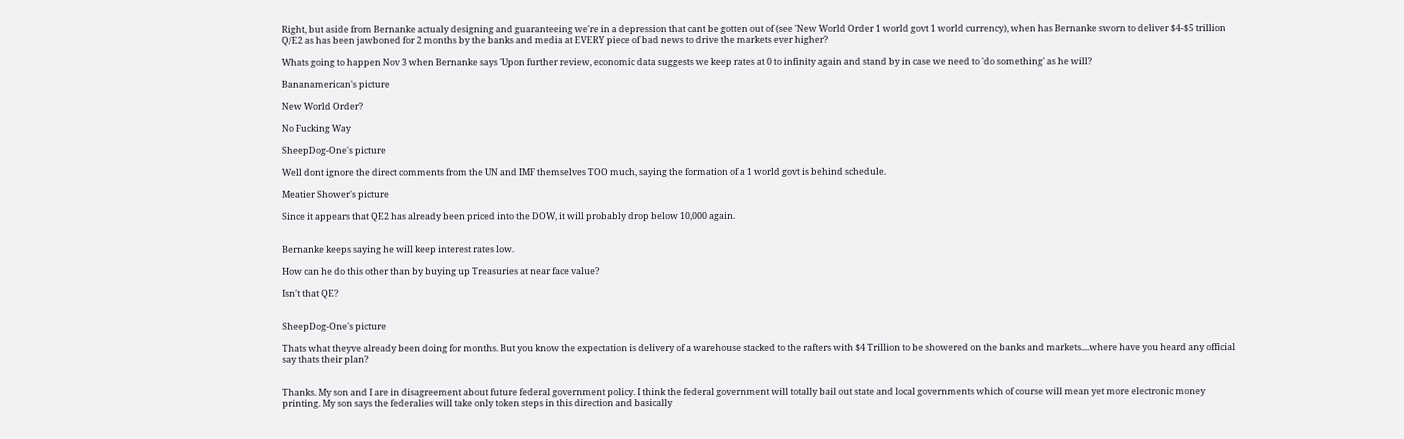Right, but aside from Bernanke actualy designing and guaranteeing we're in a depression that cant be gotten out of (see 'New World Order 1 world govt 1 world currency), when has Bernanke sworn to deliver $4-$5 trillion Q/E2 as has been jawboned for 2 months by the banks and media at EVERY piece of bad news to drive the markets ever higher?

Whats going to happen Nov 3 when Bernanke says 'Upon further review, economic data suggests we keep rates at 0 to infinity again and stand by in case we need to 'do something' as he will?

Bananamerican's picture

New World Order?

No Fucking Way

SheepDog-One's picture

Well dont ignore the direct comments from the UN and IMF themselves TOO much, saying the formation of a 1 world govt is behind schedule.

Meatier Shower's picture

Since it appears that QE2 has already been priced into the DOW, it will probably drop below 10,000 again.


Bernanke keeps saying he will keep interest rates low.

How can he do this other than by buying up Treasuries at near face value?

Isn't that QE?


SheepDog-One's picture

Thats what theyve already been doing for months. But you know the expectation is delivery of a warehouse stacked to the rafters with $4 Trillion to be showered on the banks and markets....where have you heard any official say thats their plan?


Thanks. My son and I are in disagreement about future federal government policy. I think the federal government will totally bail out state and local governments which of course will mean yet more electronic money printing. My son says the federalies will take only token steps in this direction and basically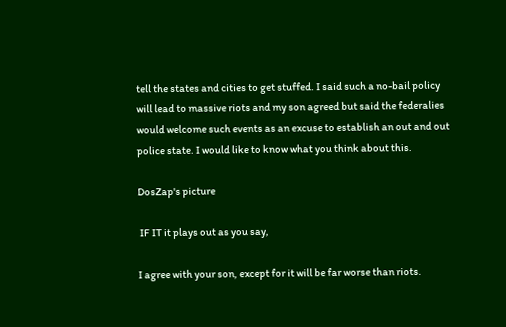tell the states and cities to get stuffed. I said such a no-bail policy will lead to massive riots and my son agreed but said the federalies would welcome such events as an excuse to establish an out and out police state. I would like to know what you think about this.

DosZap's picture

 IF IT it plays out as you say,

I agree with your son, except for it will be far worse than riots.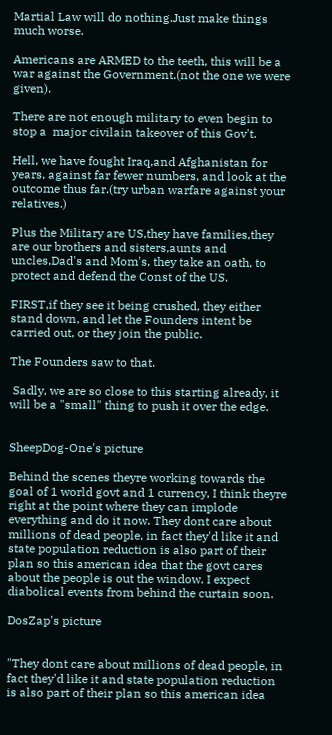Martial Law will do nothing.Just make things much worse.

Americans are ARMED to the teeth, this will be a war against the Government.(not the one we were given).

There are not enough military to even begin to stop a  major civilain takeover of this Gov't.

Hell, we have fought Iraq,and Afghanistan for years, against far fewer numbers, and look at the outcome thus far.(try urban warfare against your relatives.)

Plus the Military are US,they have families,they are our brothers and sisters,aunts and uncles,Dad's and Mom's, they take an oath, to protect and defend the Const of the US.

FIRST,if they see it being crushed, they either stand down, and let the Founders intent be carried out, or they join the public.

The Founders saw to that.

 Sadly, we are so close to this starting already, it will be a "small" thing to push it over the edge.


SheepDog-One's picture

Behind the scenes theyre working towards the goal of 1 world govt and 1 currency, I think theyre right at the point where they can implode everything and do it now. They dont care about millions of dead people, in fact they'd like it and state population reduction is also part of their plan so this american idea that the govt cares about the people is out the window. I expect diabolical events from behind the curtain soon.

DosZap's picture


"They dont care about millions of dead people, in fact they'd like it and state population reduction is also part of their plan so this american idea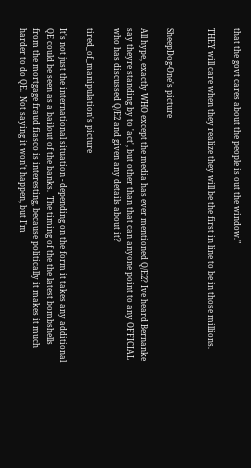that the govt cares about the people is out the window."

THEY will care when they realize they will be the first in line to be in those millions.


SheepDog-One's picture

All hype, exactly WHO except the media has ever mentioned Q/E2? Ive heard Bernanke say theyre standing by to 'act', but other than that can anyone point to any OFFICIAL who has discussed Q/E2 and given any details about it?

tired_of_manipulation's picture

It's not just the international situation - depending on the form it takes any additional QE could be seen as a bailout of the banks.  The timing of the the latest bombshells from the mortgage fraud fiasco is interesting, because politically it makes it much harder to do QE.  Not saying it won't happen, but I'm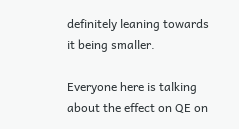definitely leaning towards it being smaller.

Everyone here is talking about the effect on QE on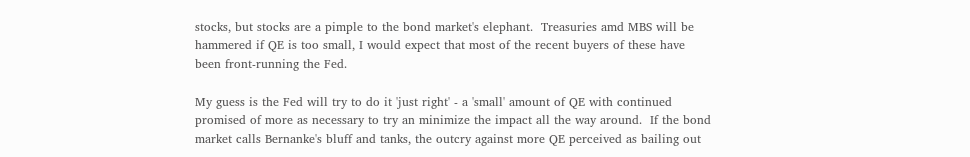stocks, but stocks are a pimple to the bond market's elephant.  Treasuries amd MBS will be hammered if QE is too small, I would expect that most of the recent buyers of these have been front-running the Fed.

My guess is the Fed will try to do it 'just right' - a 'small' amount of QE with continued promised of more as necessary to try an minimize the impact all the way around.  If the bond market calls Bernanke's bluff and tanks, the outcry against more QE perceived as bailing out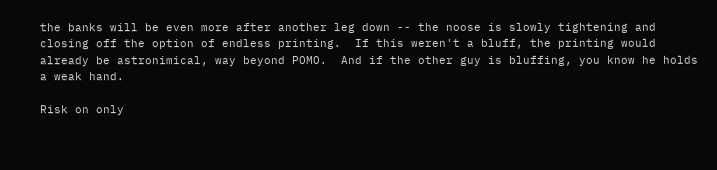the banks will be even more after another leg down -- the noose is slowly tightening and closing off the option of endless printing.  If this weren't a bluff, the printing would already be astronimical, way beyond POMO.  And if the other guy is bluffing, you know he holds a weak hand.

Risk on only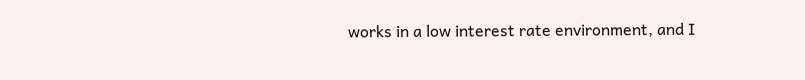works in a low interest rate environment, and I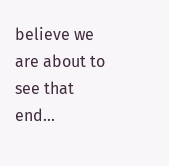believe we are about to see that end...